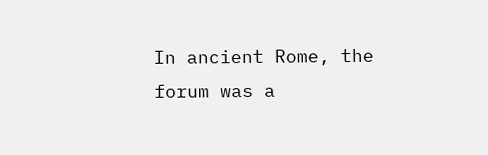In ancient Rome, the forum was a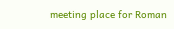meeting place for Roman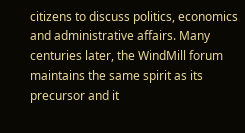citizens to discuss politics, economics and administrative affairs. Many centuries later, the WindMill forum maintains the same spirit as its precursor and it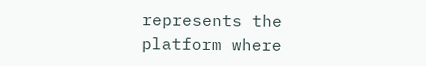represents the platform where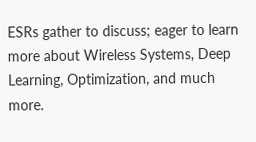ESRs gather to discuss; eager to learn more about Wireless Systems, Deep Learning, Optimization, and much more.